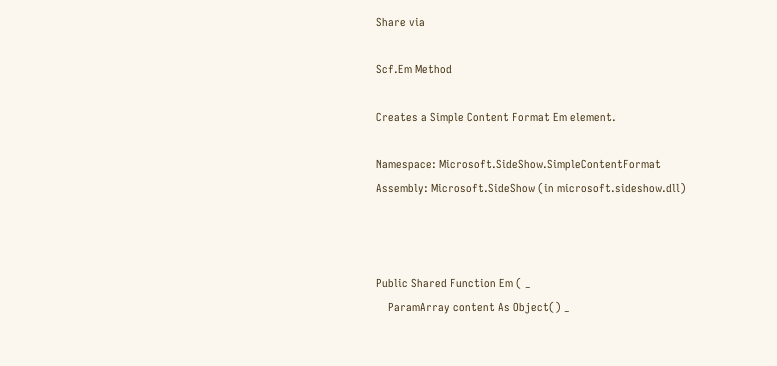Share via

Scf.Em Method

Creates a Simple Content Format Em element.

Namespace: Microsoft.SideShow.SimpleContentFormat
Assembly: Microsoft.SideShow (in microsoft.sideshow.dll)



Public Shared Function Em ( _
    ParamArray content As Object() _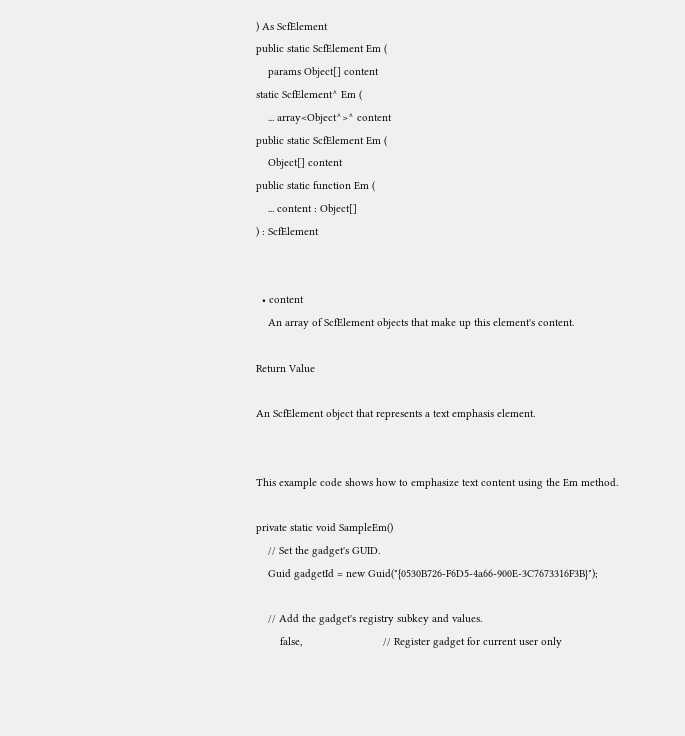) As ScfElement
public static ScfElement Em (
    params Object[] content
static ScfElement^ Em (
    ... array<Object^>^ content
public static ScfElement Em (
    Object[] content
public static function Em (
    ... content : Object[]
) : ScfElement


  • content
    An array of ScfElement objects that make up this element's content.

Return Value

An ScfElement object that represents a text emphasis element.


This example code shows how to emphasize text content using the Em method.

private static void SampleEm()
    // Set the gadget's GUID.
    Guid gadgetId = new Guid("{0530B726-F6D5-4a66-900E-3C7673316F3B}");

    // Add the gadget's registry subkey and values.
        false,                           // Register gadget for current user only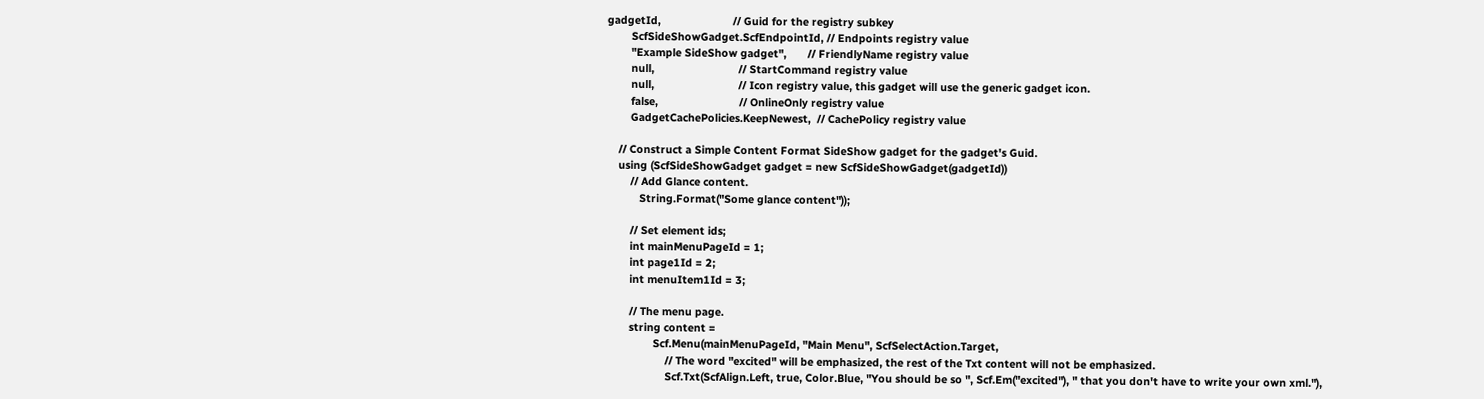gadgetId,                        // Guid for the registry subkey
        ScfSideShowGadget.ScfEndpointId, // Endpoints registry value
        "Example SideShow gadget",       // FriendlyName registry value
        null,                            // StartCommand registry value
        null,                            // Icon registry value, this gadget will use the generic gadget icon.
        false,                           // OnlineOnly registry value
        GadgetCachePolicies.KeepNewest,  // CachePolicy registry value

    // Construct a Simple Content Format SideShow gadget for the gadget's Guid.
    using (ScfSideShowGadget gadget = new ScfSideShowGadget(gadgetId))
        // Add Glance content.
           String.Format("Some glance content"));

        // Set element ids;
        int mainMenuPageId = 1;
        int page1Id = 2;
        int menuItem1Id = 3;

        // The menu page.
        string content =
                Scf.Menu(mainMenuPageId, "Main Menu", ScfSelectAction.Target,
                    // The word "excited" will be emphasized, the rest of the Txt content will not be emphasized.
                    Scf.Txt(ScfAlign.Left, true, Color.Blue, "You should be so ", Scf.Em("excited"), " that you don't have to write your own xml."),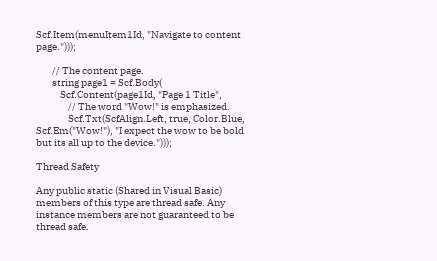Scf.Item(menuItem1Id, "Navigate to content page.")));

        // The content page.
        string page1 = Scf.Body(
            Scf.Content(page1Id, "Page 1 Title",
                // The word "Wow!" is emphasized.
                Scf.Txt(ScfAlign.Left, true, Color.Blue, Scf.Em("Wow!"), "I expect the wow to be bold but its all up to the device.")));

Thread Safety

Any public static (Shared in Visual Basic) members of this type are thread safe. Any instance members are not guaranteed to be thread safe.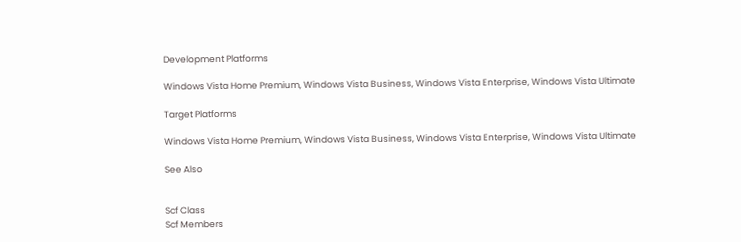Development Platforms

Windows Vista Home Premium, Windows Vista Business, Windows Vista Enterprise, Windows Vista Ultimate

Target Platforms

Windows Vista Home Premium, Windows Vista Business, Windows Vista Enterprise, Windows Vista Ultimate

See Also


Scf Class
Scf Members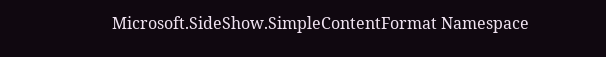Microsoft.SideShow.SimpleContentFormat Namespace